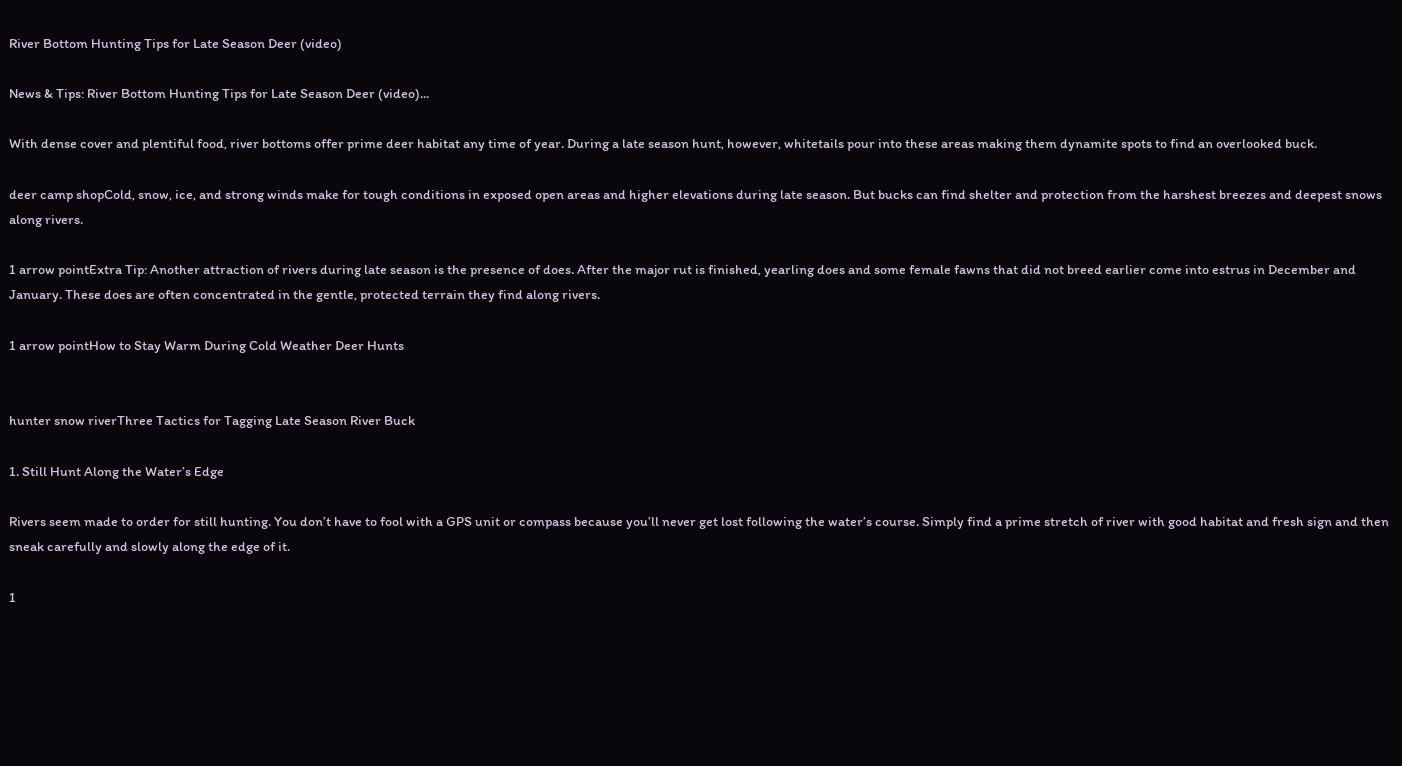River Bottom Hunting Tips for Late Season Deer (video)

News & Tips: River Bottom Hunting Tips for Late Season Deer (video)...

With dense cover and plentiful food, river bottoms offer prime deer habitat any time of year. During a late season hunt, however, whitetails pour into these areas making them dynamite spots to find an overlooked buck.

deer camp shopCold, snow, ice, and strong winds make for tough conditions in exposed open areas and higher elevations during late season. But bucks can find shelter and protection from the harshest breezes and deepest snows along rivers.

1 arrow pointExtra Tip: Another attraction of rivers during late season is the presence of does. After the major rut is finished, yearling does and some female fawns that did not breed earlier come into estrus in December and January. These does are often concentrated in the gentle, protected terrain they find along rivers.

1 arrow pointHow to Stay Warm During Cold Weather Deer Hunts


hunter snow riverThree Tactics for Tagging Late Season River Buck

1. Still Hunt Along the Water’s Edge

Rivers seem made to order for still hunting. You don’t have to fool with a GPS unit or compass because you’ll never get lost following the water’s course. Simply find a prime stretch of river with good habitat and fresh sign and then sneak carefully and slowly along the edge of it.

1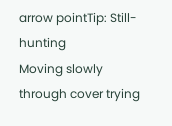arrow pointTip: Still-hunting
Moving slowly through cover trying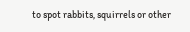to spot rabbits, squirrels or other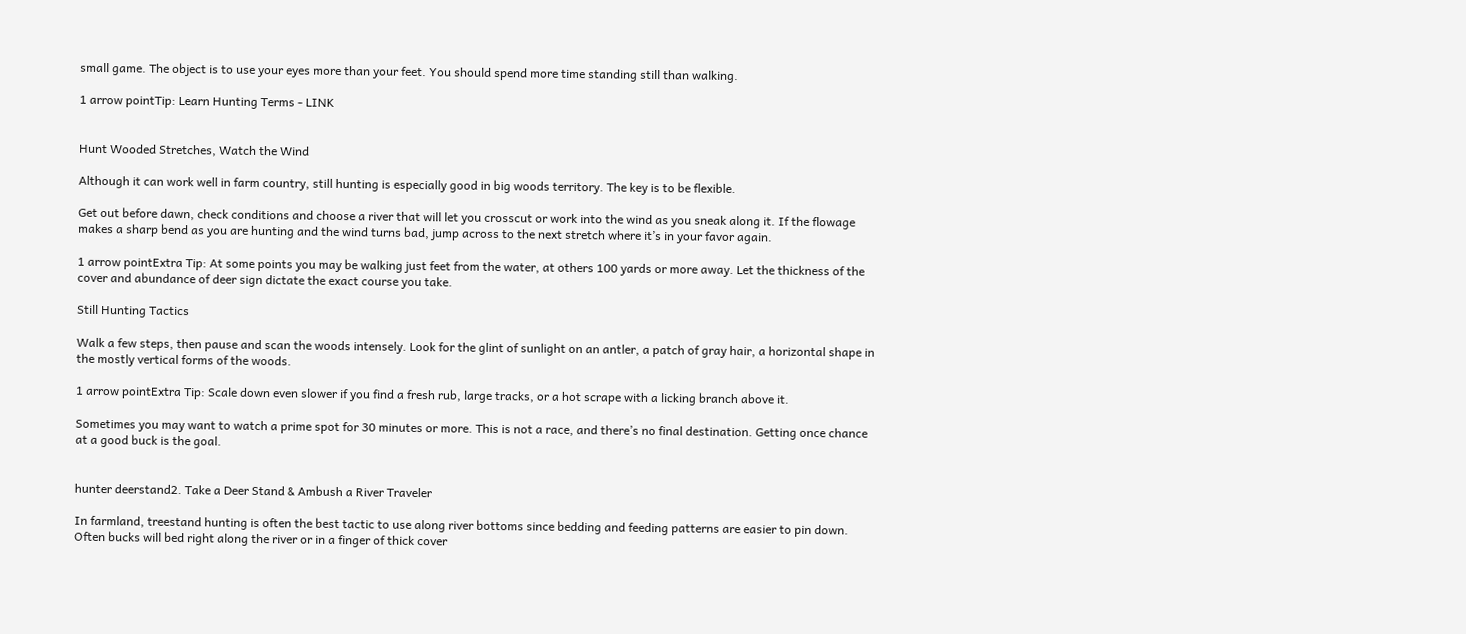small game. The object is to use your eyes more than your feet. You should spend more time standing still than walking.

1 arrow pointTip: Learn Hunting Terms - LINK


Hunt Wooded Stretches, Watch the Wind

Although it can work well in farm country, still hunting is especially good in big woods territory. The key is to be flexible.

Get out before dawn, check conditions and choose a river that will let you crosscut or work into the wind as you sneak along it. If the flowage makes a sharp bend as you are hunting and the wind turns bad, jump across to the next stretch where it’s in your favor again.

1 arrow pointExtra Tip: At some points you may be walking just feet from the water, at others 100 yards or more away. Let the thickness of the cover and abundance of deer sign dictate the exact course you take.

Still Hunting Tactics

Walk a few steps, then pause and scan the woods intensely. Look for the glint of sunlight on an antler, a patch of gray hair, a horizontal shape in the mostly vertical forms of the woods.

1 arrow pointExtra Tip: Scale down even slower if you find a fresh rub, large tracks, or a hot scrape with a licking branch above it.

Sometimes you may want to watch a prime spot for 30 minutes or more. This is not a race, and there’s no final destination. Getting once chance at a good buck is the goal.


hunter deerstand2. Take a Deer Stand & Ambush a River Traveler

In farmland, treestand hunting is often the best tactic to use along river bottoms since bedding and feeding patterns are easier to pin down. Often bucks will bed right along the river or in a finger of thick cover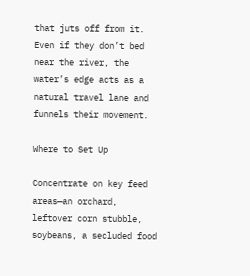that juts off from it. Even if they don’t bed near the river, the water’s edge acts as a natural travel lane and funnels their movement.

Where to Set Up

Concentrate on key feed areas—an orchard, leftover corn stubble, soybeans, a secluded food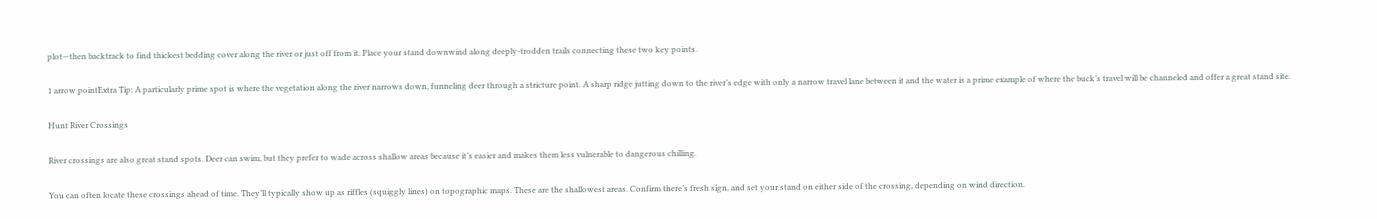plot—then backtrack to find thickest bedding cover along the river or just off from it. Place your stand downwind along deeply-trodden trails connecting these two key points.

1 arrow pointExtra Tip: A particularly prime spot is where the vegetation along the river narrows down, funneling deer through a stricture point. A sharp ridge jutting down to the river’s edge with only a narrow travel lane between it and the water is a prime example of where the buck’s travel will be channeled and offer a great stand site.

Hunt River Crossings

River crossings are also great stand spots. Deer can swim, but they prefer to wade across shallow areas because it’s easier and makes them less vulnerable to dangerous chilling.

You can often locate these crossings ahead of time. They’ll typically show up as riffles (squiggly lines) on topographic maps. These are the shallowest areas. Confirm there’s fresh sign, and set your stand on either side of the crossing, depending on wind direction.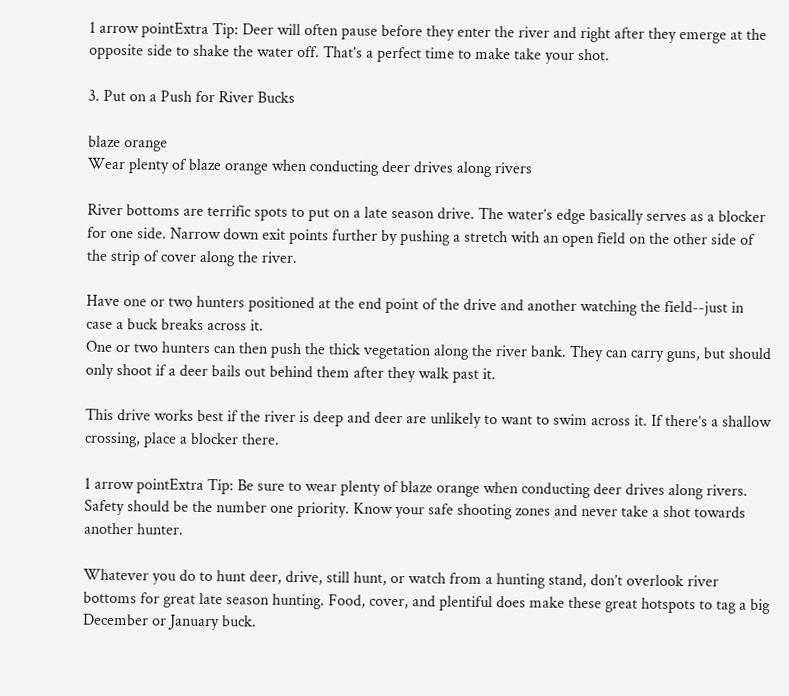1 arrow pointExtra Tip: Deer will often pause before they enter the river and right after they emerge at the opposite side to shake the water off. That’s a perfect time to make take your shot.

3. Put on a Push for River Bucks

blaze orange
Wear plenty of blaze orange when conducting deer drives along rivers

River bottoms are terrific spots to put on a late season drive. The water’s edge basically serves as a blocker for one side. Narrow down exit points further by pushing a stretch with an open field on the other side of the strip of cover along the river.

Have one or two hunters positioned at the end point of the drive and another watching the field--just in case a buck breaks across it.
One or two hunters can then push the thick vegetation along the river bank. They can carry guns, but should only shoot if a deer bails out behind them after they walk past it.

This drive works best if the river is deep and deer are unlikely to want to swim across it. If there’s a shallow crossing, place a blocker there.

1 arrow pointExtra Tip: Be sure to wear plenty of blaze orange when conducting deer drives along rivers. Safety should be the number one priority. Know your safe shooting zones and never take a shot towards another hunter.

Whatever you do to hunt deer, drive, still hunt, or watch from a hunting stand, don’t overlook river bottoms for great late season hunting. Food, cover, and plentiful does make these great hotspots to tag a big December or January buck.